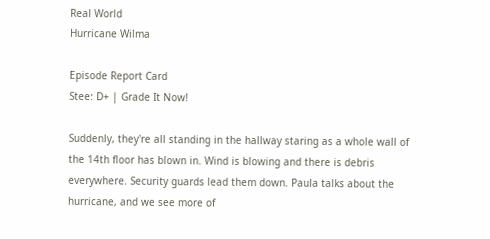Real World
Hurricane Wilma

Episode Report Card
Stee: D+ | Grade It Now!

Suddenly, they're all standing in the hallway staring as a whole wall of the 14th floor has blown in. Wind is blowing and there is debris everywhere. Security guards lead them down. Paula talks about the hurricane, and we see more of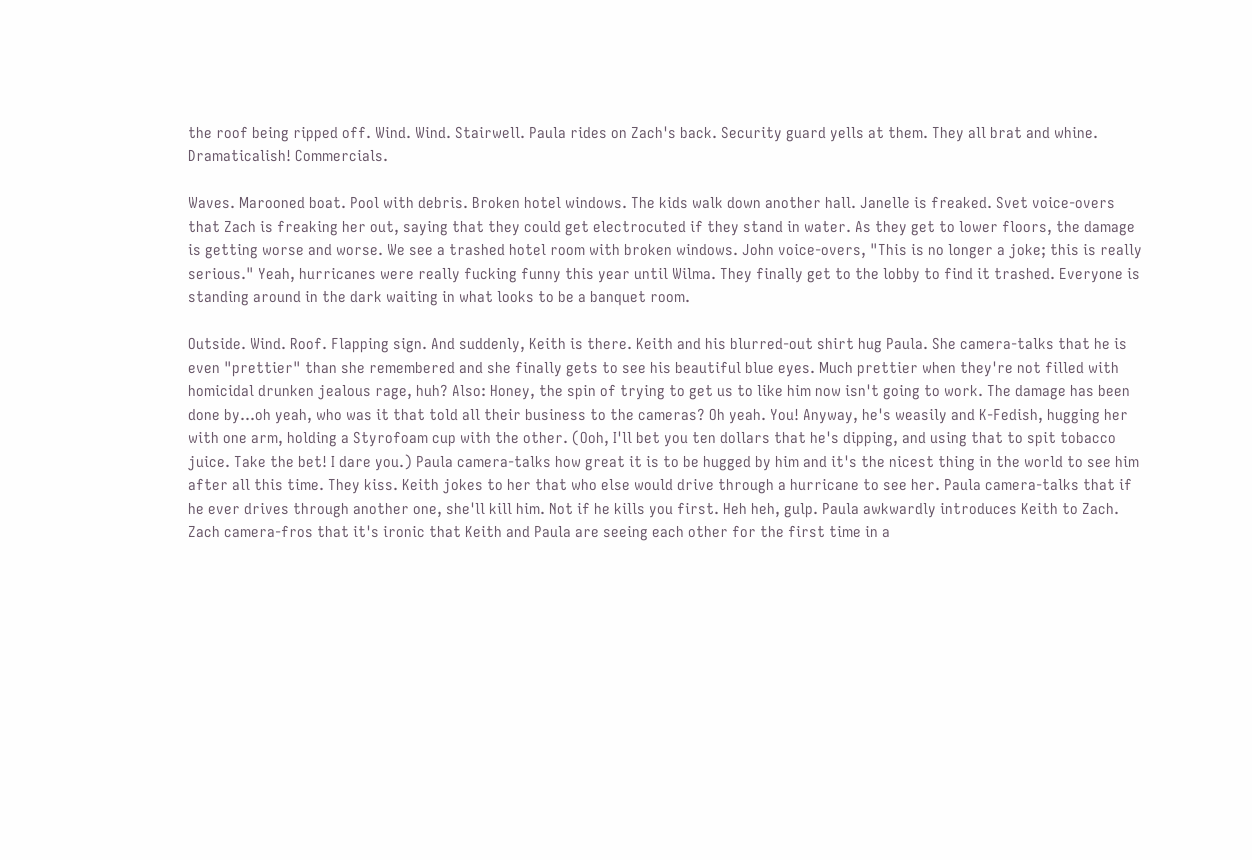the roof being ripped off. Wind. Wind. Stairwell. Paula rides on Zach's back. Security guard yells at them. They all brat and whine. Dramaticalish! Commercials.

Waves. Marooned boat. Pool with debris. Broken hotel windows. The kids walk down another hall. Janelle is freaked. Svet voice-overs that Zach is freaking her out, saying that they could get electrocuted if they stand in water. As they get to lower floors, the damage is getting worse and worse. We see a trashed hotel room with broken windows. John voice-overs, "This is no longer a joke; this is really serious." Yeah, hurricanes were really fucking funny this year until Wilma. They finally get to the lobby to find it trashed. Everyone is standing around in the dark waiting in what looks to be a banquet room.

Outside. Wind. Roof. Flapping sign. And suddenly, Keith is there. Keith and his blurred-out shirt hug Paula. She camera-talks that he is even "prettier" than she remembered and she finally gets to see his beautiful blue eyes. Much prettier when they're not filled with homicidal drunken jealous rage, huh? Also: Honey, the spin of trying to get us to like him now isn't going to work. The damage has been done by...oh yeah, who was it that told all their business to the cameras? Oh yeah. You! Anyway, he's weasily and K-Fedish, hugging her with one arm, holding a Styrofoam cup with the other. (Ooh, I'll bet you ten dollars that he's dipping, and using that to spit tobacco juice. Take the bet! I dare you.) Paula camera-talks how great it is to be hugged by him and it's the nicest thing in the world to see him after all this time. They kiss. Keith jokes to her that who else would drive through a hurricane to see her. Paula camera-talks that if he ever drives through another one, she'll kill him. Not if he kills you first. Heh heh, gulp. Paula awkwardly introduces Keith to Zach. Zach camera-fros that it's ironic that Keith and Paula are seeing each other for the first time in a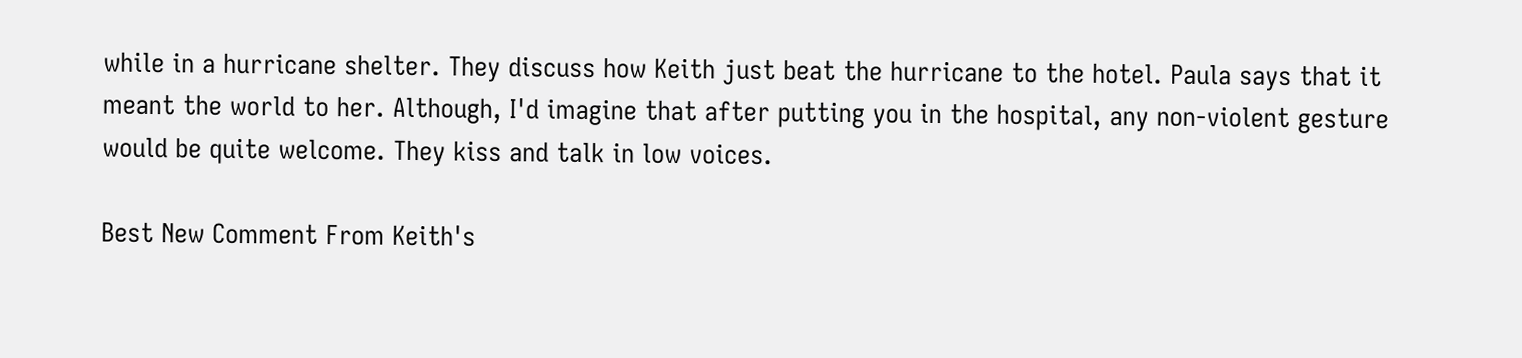while in a hurricane shelter. They discuss how Keith just beat the hurricane to the hotel. Paula says that it meant the world to her. Although, I'd imagine that after putting you in the hospital, any non-violent gesture would be quite welcome. They kiss and talk in low voices.

Best New Comment From Keith's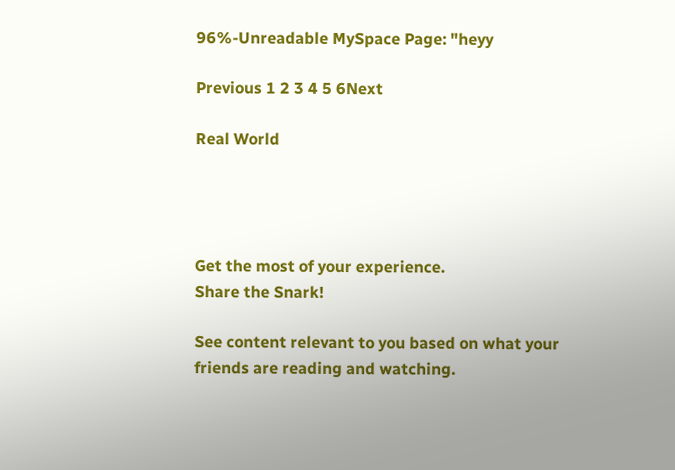96%-Unreadable MySpace Page: "heyy

Previous 1 2 3 4 5 6Next

Real World




Get the most of your experience.
Share the Snark!

See content relevant to you based on what your friends are reading and watching.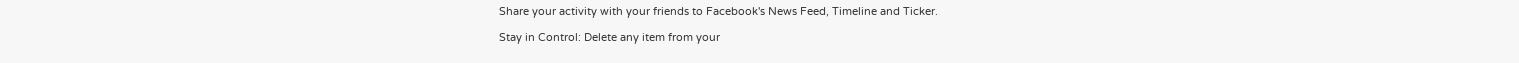Share your activity with your friends to Facebook's News Feed, Timeline and Ticker.

Stay in Control: Delete any item from your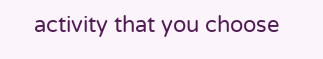activity that you choose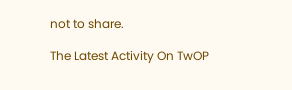not to share.

The Latest Activity On TwOP